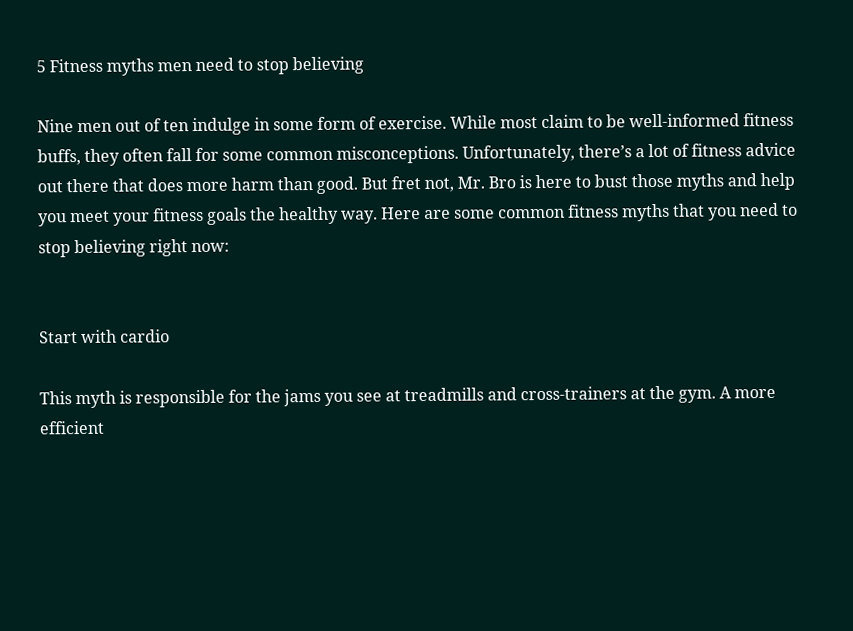5 Fitness myths men need to stop believing

Nine men out of ten indulge in some form of exercise. While most claim to be well-informed fitness buffs, they often fall for some common misconceptions. Unfortunately, there’s a lot of fitness advice out there that does more harm than good. But fret not, Mr. Bro is here to bust those myths and help you meet your fitness goals the healthy way. Here are some common fitness myths that you need to stop believing right now:


Start with cardio

This myth is responsible for the jams you see at treadmills and cross-trainers at the gym. A more efficient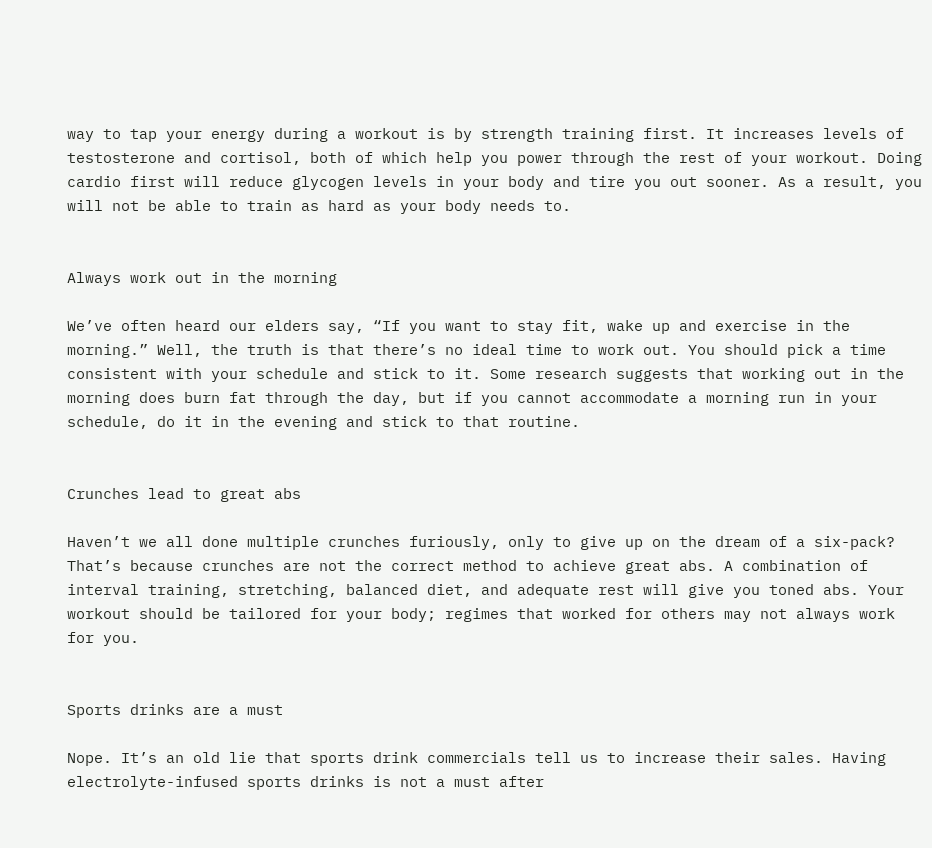way to tap your energy during a workout is by strength training first. It increases levels of testosterone and cortisol, both of which help you power through the rest of your workout. Doing cardio first will reduce glycogen levels in your body and tire you out sooner. As a result, you will not be able to train as hard as your body needs to.


Always work out in the morning

We’ve often heard our elders say, “If you want to stay fit, wake up and exercise in the morning.” Well, the truth is that there’s no ideal time to work out. You should pick a time consistent with your schedule and stick to it. Some research suggests that working out in the morning does burn fat through the day, but if you cannot accommodate a morning run in your schedule, do it in the evening and stick to that routine.


Crunches lead to great abs

Haven’t we all done multiple crunches furiously, only to give up on the dream of a six-pack? That’s because crunches are not the correct method to achieve great abs. A combination of interval training, stretching, balanced diet, and adequate rest will give you toned abs. Your workout should be tailored for your body; regimes that worked for others may not always work for you.


Sports drinks are a must

Nope. It’s an old lie that sports drink commercials tell us to increase their sales. Having electrolyte-infused sports drinks is not a must after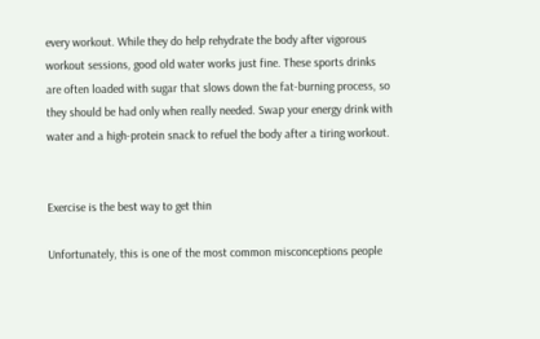every workout. While they do help rehydrate the body after vigorous workout sessions, good old water works just fine. These sports drinks are often loaded with sugar that slows down the fat-burning process, so they should be had only when really needed. Swap your energy drink with water and a high-protein snack to refuel the body after a tiring workout.


Exercise is the best way to get thin

Unfortunately, this is one of the most common misconceptions people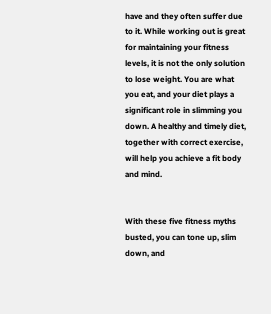have and they often suffer due to it. While working out is great for maintaining your fitness levels, it is not the only solution to lose weight. You are what you eat, and your diet plays a significant role in slimming you down. A healthy and timely diet, together with correct exercise, will help you achieve a fit body and mind.


With these five fitness myths busted, you can tone up, slim down, and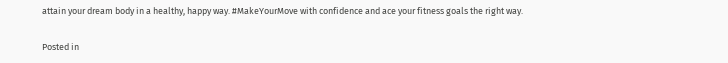attain your dream body in a healthy, happy way. #MakeYourMove with confidence and ace your fitness goals the right way.

Posted in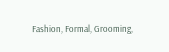Fashion, Formal, Grooming,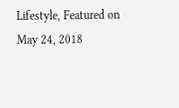Lifestyle, Featured on May 24, 2018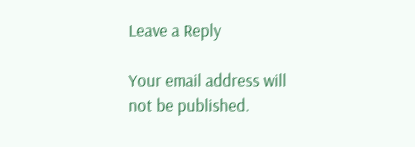Leave a Reply

Your email address will not be published.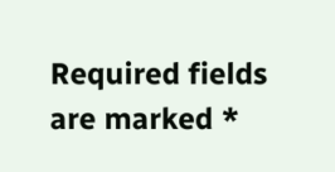Required fields are marked *